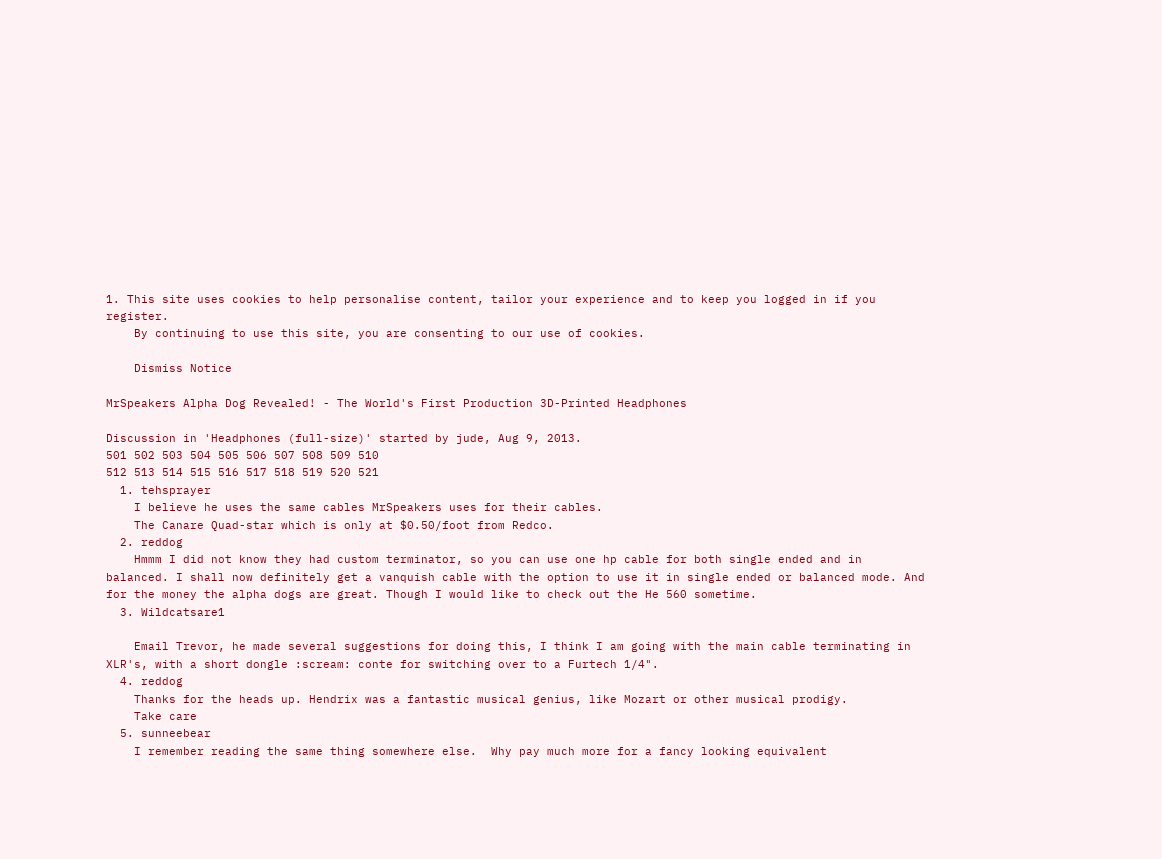1. This site uses cookies to help personalise content, tailor your experience and to keep you logged in if you register.
    By continuing to use this site, you are consenting to our use of cookies.

    Dismiss Notice

MrSpeakers Alpha Dog Revealed! - The World's First Production 3D-Printed Headphones

Discussion in 'Headphones (full-size)' started by jude, Aug 9, 2013.
501 502 503 504 505 506 507 508 509 510
512 513 514 515 516 517 518 519 520 521
  1. tehsprayer
    I believe he uses the same cables MrSpeakers uses for their cables.
    The Canare Quad-star which is only at $0.50/foot from Redco.
  2. reddog
    Hmmm I did not know they had custom terminator, so you can use one hp cable for both single ended and in balanced. I shall now definitely get a vanquish cable with the option to use it in single ended or balanced mode. And for the money the alpha dogs are great. Though I would like to check out the He 560 sometime.
  3. Wildcatsare1

    Email Trevor, he made several suggestions for doing this, I think I am going with the main cable terminating in XLR's, with a short dongle :scream: conte for switching over to a Furtech 1/4".
  4. reddog
    Thanks for the heads up. Hendrix was a fantastic musical genius, like Mozart or other musical prodigy.
    Take care
  5. sunneebear
    I remember reading the same thing somewhere else.  Why pay much more for a fancy looking equivalent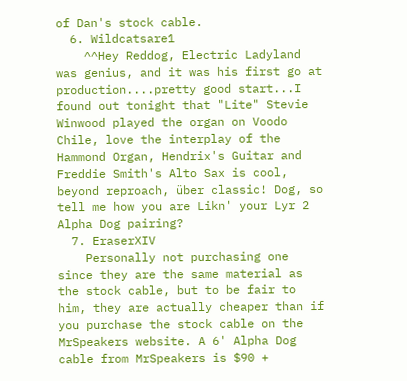of Dan's stock cable.
  6. Wildcatsare1
    ^^Hey Reddog, Electric Ladyland was genius, and it was his first go at production....pretty good start...I found out tonight that "Lite" Stevie Winwood played the organ on Voodo Chile, love the interplay of the Hammond Organ, Hendrix's Guitar and Freddie Smith's Alto Sax is cool, beyond reproach, über classic! Dog, so tell me how you are Likn' your Lyr 2 Alpha Dog pairing?
  7. EraserXIV
    Personally not purchasing one since they are the same material as the stock cable, but to be fair to him, they are actually cheaper than if you purchase the stock cable on the MrSpeakers website. A 6' Alpha Dog cable from MrSpeakers is $90 +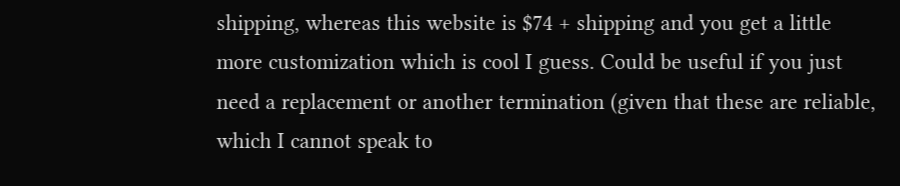shipping, whereas this website is $74 + shipping and you get a little more customization which is cool I guess. Could be useful if you just need a replacement or another termination (given that these are reliable, which I cannot speak to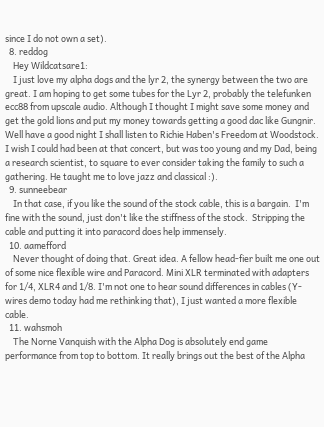since I do not own a set).
  8. reddog
    Hey Wildcatsare1:
    I just love my alpha dogs and the lyr 2, the synergy between the two are great. I am hoping to get some tubes for the Lyr 2, probably the telefunken ecc88 from upscale audio. Although I thought I might save some money and get the gold lions and put my money towards getting a good dac like Gungnir. Well have a good night I shall listen to Richie Haben's Freedom at Woodstock. I wish I could had been at that concert, but was too young and my Dad, being a research scientist, to square to ever consider taking the family to such a gathering. He taught me to love jazz and classical :).
  9. sunneebear
    In that case, if you like the sound of the stock cable, this is a bargain.  I'm fine with the sound, just don't like the stiffness of the stock.  Stripping the cable and putting it into paracord does help immensely.
  10. aamefford
    Never thought of doing that. Great idea. A fellow head-fier built me one out of some nice flexible wire and Paracord. Mini XLR terminated with adapters for 1/4, XLR4 and 1/8. I'm not one to hear sound differences in cables (Y-wires demo today had me rethinking that), I just wanted a more flexible cable.
  11. wahsmoh
    The Norne Vanquish with the Alpha Dog is absolutely end game performance from top to bottom. It really brings out the best of the Alpha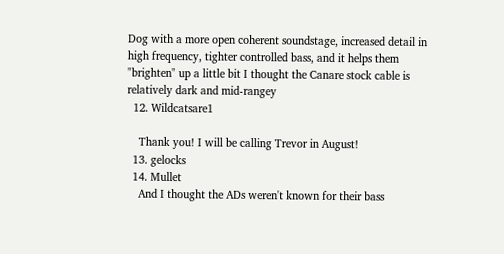Dog with a more open coherent soundstage, increased detail in high frequency, tighter controlled bass, and it helps them "brighten" up a little bit I thought the Canare stock cable is relatively dark and mid-rangey
  12. Wildcatsare1

    Thank you! I will be calling Trevor in August!
  13. gelocks
  14. Mullet
    And I thought the ADs weren't known for their bass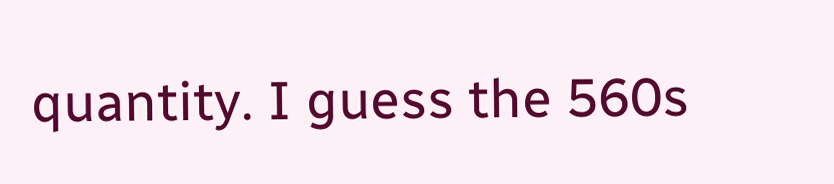quantity. I guess the 560s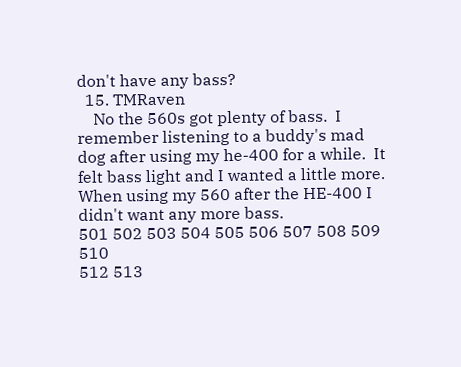don't have any bass?
  15. TMRaven
    No the 560s got plenty of bass.  I remember listening to a buddy's mad dog after using my he-400 for a while.  It felt bass light and I wanted a little more.  When using my 560 after the HE-400 I didn't want any more bass.
501 502 503 504 505 506 507 508 509 510
512 513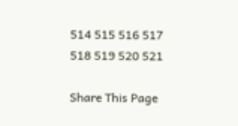514 515 516 517 518 519 520 521

Share This Page